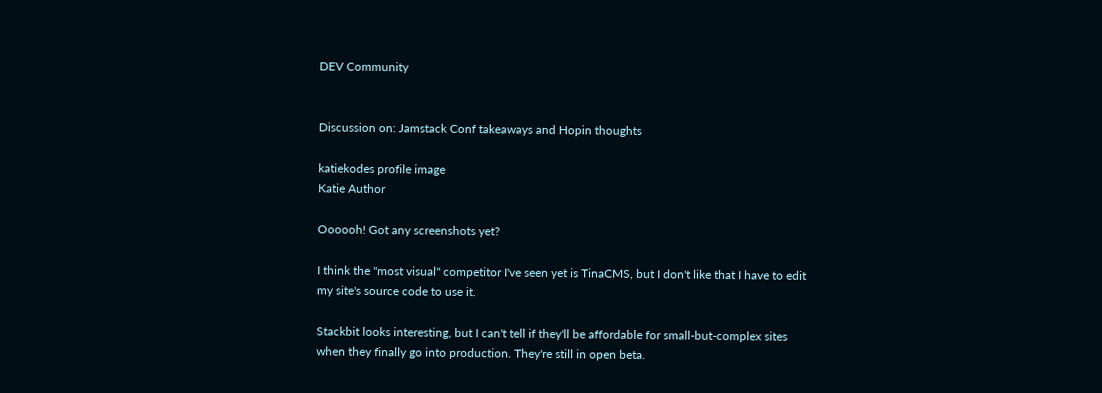DEV Community


Discussion on: Jamstack Conf takeaways and Hopin thoughts

katiekodes profile image
Katie Author

Oooooh! Got any screenshots yet?

I think the "most visual" competitor I've seen yet is TinaCMS, but I don't like that I have to edit my site's source code to use it.

Stackbit looks interesting, but I can't tell if they'll be affordable for small-but-complex sites when they finally go into production. They're still in open beta.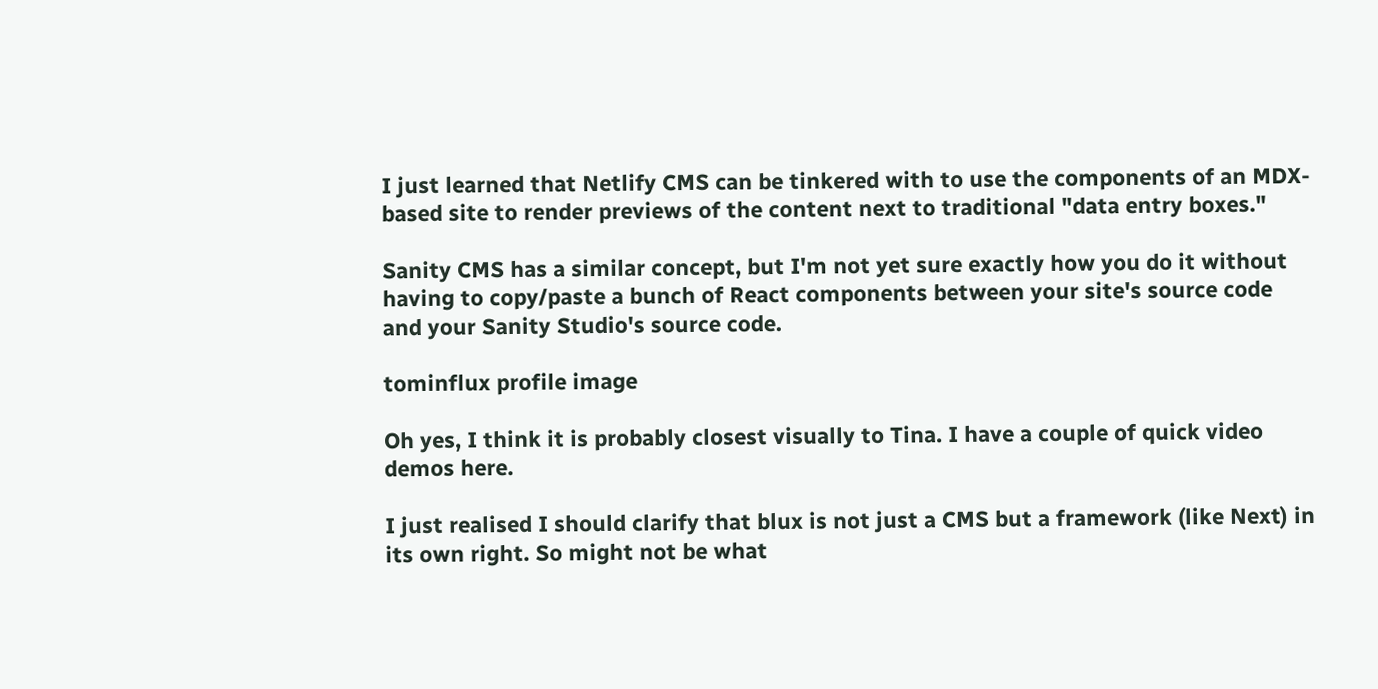I just learned that Netlify CMS can be tinkered with to use the components of an MDX-based site to render previews of the content next to traditional "data entry boxes."

Sanity CMS has a similar concept, but I'm not yet sure exactly how you do it without having to copy/paste a bunch of React components between your site's source code and your Sanity Studio's source code.

tominflux profile image

Oh yes, I think it is probably closest visually to Tina. I have a couple of quick video demos here.

I just realised I should clarify that blux is not just a CMS but a framework (like Next) in its own right. So might not be what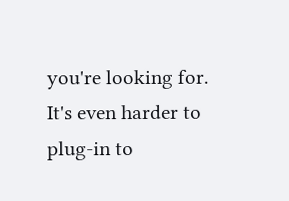you're looking for. It's even harder to plug-in to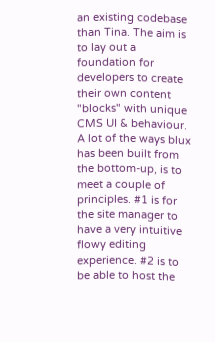an existing codebase than Tina. The aim is to lay out a foundation for developers to create their own content "blocks" with unique CMS UI & behaviour. A lot of the ways blux has been built from the bottom-up, is to meet a couple of principles. #1 is for the site manager to have a very intuitive flowy editing experience. #2 is to be able to host the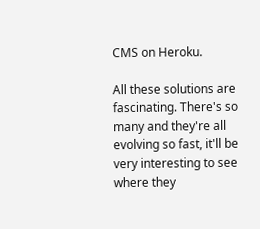CMS on Heroku.

All these solutions are fascinating. There's so many and they're all evolving so fast, it'll be very interesting to see where they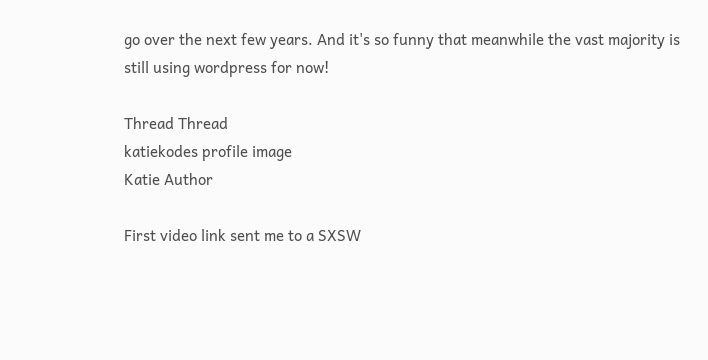go over the next few years. And it's so funny that meanwhile the vast majority is still using wordpress for now!

Thread Thread
katiekodes profile image
Katie Author

First video link sent me to a SXSW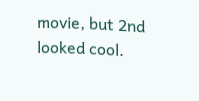movie, but 2nd looked cool.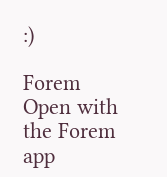:)

Forem Open with the Forem app